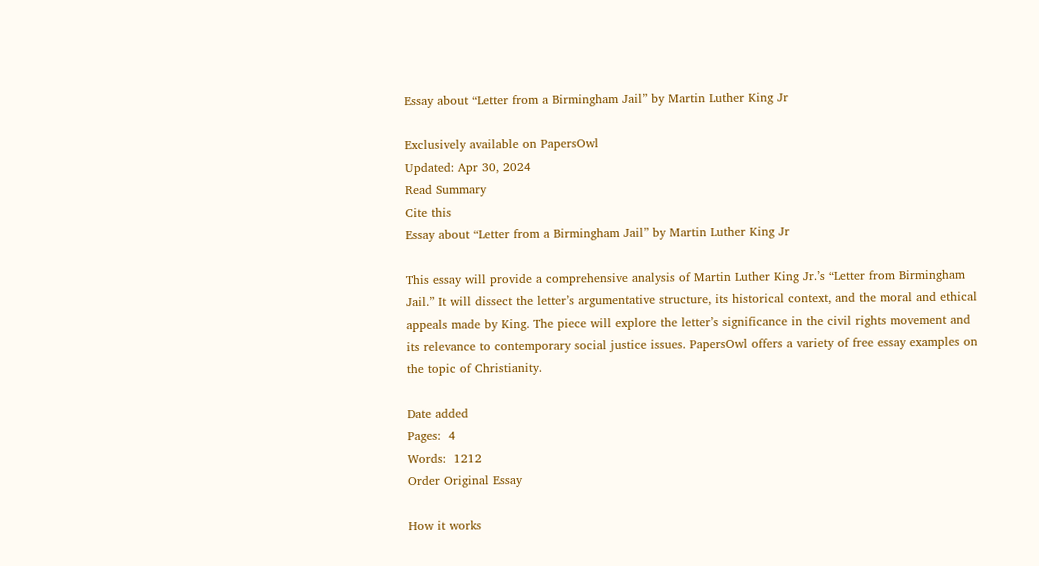Essay about “Letter from a Birmingham Jail” by Martin Luther King Jr

Exclusively available on PapersOwl
Updated: Apr 30, 2024
Read Summary
Cite this
Essay about “Letter from a Birmingham Jail” by Martin Luther King Jr

This essay will provide a comprehensive analysis of Martin Luther King Jr.’s “Letter from Birmingham Jail.” It will dissect the letter’s argumentative structure, its historical context, and the moral and ethical appeals made by King. The piece will explore the letter’s significance in the civil rights movement and its relevance to contemporary social justice issues. PapersOwl offers a variety of free essay examples on the topic of Christianity.

Date added
Pages:  4
Words:  1212
Order Original Essay

How it works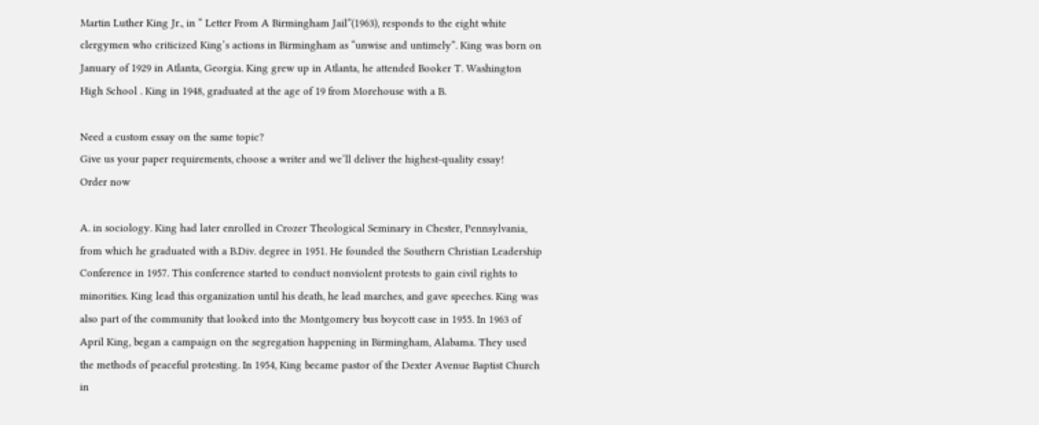Martin Luther King Jr., in “ Letter From A Birmingham Jail”(1963), responds to the eight white clergymen who criticized King’s actions in Birmingham as “unwise and untimely”. King was born on January of 1929 in Atlanta, Georgia. King grew up in Atlanta, he attended Booker T. Washington High School . King in 1948, graduated at the age of 19 from Morehouse with a B.

Need a custom essay on the same topic?
Give us your paper requirements, choose a writer and we’ll deliver the highest-quality essay!
Order now

A. in sociology. King had later enrolled in Crozer Theological Seminary in Chester, Pennsylvania, from which he graduated with a B.Div. degree in 1951. He founded the Southern Christian Leadership Conference in 1957. This conference started to conduct nonviolent protests to gain civil rights to minorities. King lead this organization until his death, he lead marches, and gave speeches. King was also part of the community that looked into the Montgomery bus boycott case in 1955. In 1963 of April King, began a campaign on the segregation happening in Birmingham, Alabama. They used the methods of peaceful protesting. In 1954, King became pastor of the Dexter Avenue Baptist Church in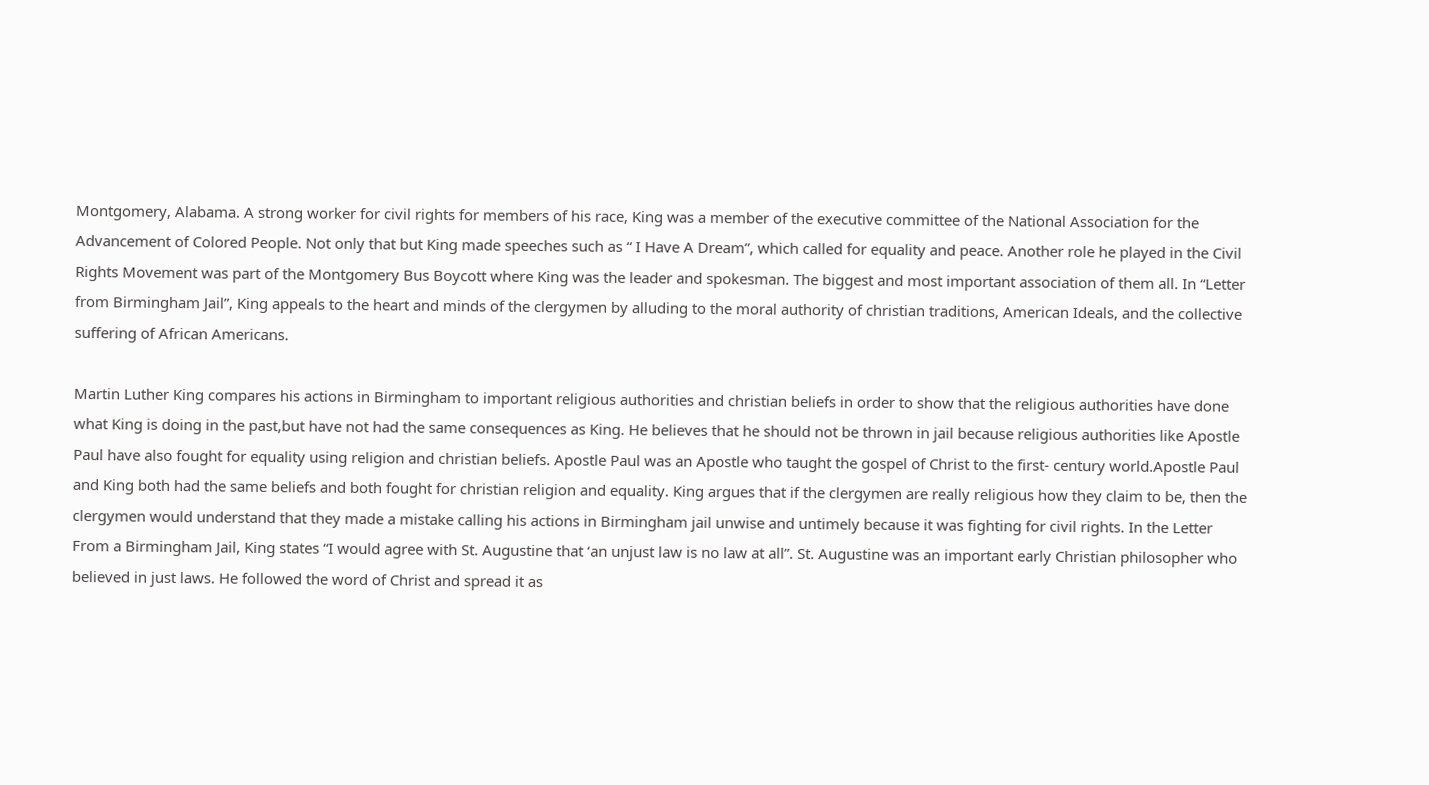Montgomery, Alabama. A strong worker for civil rights for members of his race, King was a member of the executive committee of the National Association for the Advancement of Colored People. Not only that but King made speeches such as “ I Have A Dream”, which called for equality and peace. Another role he played in the Civil Rights Movement was part of the Montgomery Bus Boycott where King was the leader and spokesman. The biggest and most important association of them all. In “Letter from Birmingham Jail”, King appeals to the heart and minds of the clergymen by alluding to the moral authority of christian traditions, American Ideals, and the collective suffering of African Americans.

Martin Luther King compares his actions in Birmingham to important religious authorities and christian beliefs in order to show that the religious authorities have done what King is doing in the past,but have not had the same consequences as King. He believes that he should not be thrown in jail because religious authorities like Apostle Paul have also fought for equality using religion and christian beliefs. Apostle Paul was an Apostle who taught the gospel of Christ to the first- century world.Apostle Paul and King both had the same beliefs and both fought for christian religion and equality. King argues that if the clergymen are really religious how they claim to be, then the clergymen would understand that they made a mistake calling his actions in Birmingham jail unwise and untimely because it was fighting for civil rights. In the Letter From a Birmingham Jail, King states “I would agree with St. Augustine that ‘an unjust law is no law at all”. St. Augustine was an important early Christian philosopher who believed in just laws. He followed the word of Christ and spread it as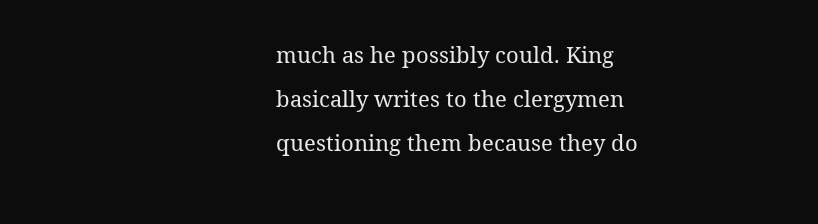much as he possibly could. King basically writes to the clergymen questioning them because they do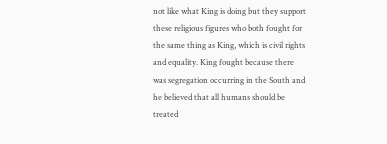not like what King is doing but they support these religious figures who both fought for the same thing as King, which is civil rights and equality. King fought because there was segregation occurring in the South and he believed that all humans should be treated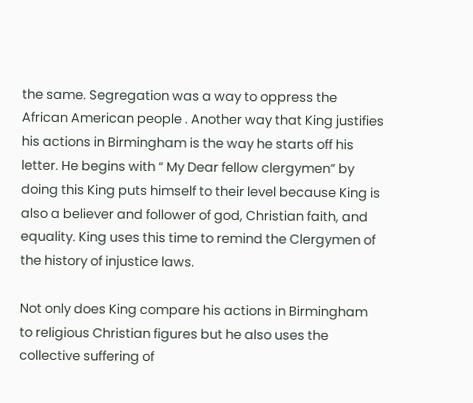the same. Segregation was a way to oppress the African American people . Another way that King justifies his actions in Birmingham is the way he starts off his letter. He begins with “ My Dear fellow clergymen” by doing this King puts himself to their level because King is also a believer and follower of god, Christian faith, and equality. King uses this time to remind the Clergymen of the history of injustice laws.

Not only does King compare his actions in Birmingham to religious Christian figures but he also uses the collective suffering of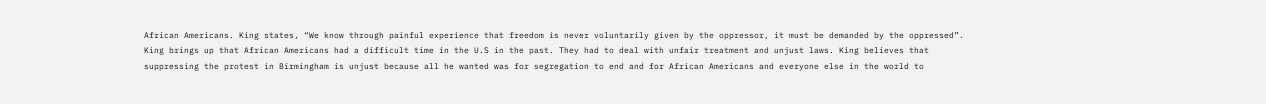African Americans. King states, “We know through painful experience that freedom is never voluntarily given by the oppressor, it must be demanded by the oppressed”. King brings up that African Americans had a difficult time in the U.S in the past. They had to deal with unfair treatment and unjust laws. King believes that suppressing the protest in Birmingham is unjust because all he wanted was for segregation to end and for African Americans and everyone else in the world to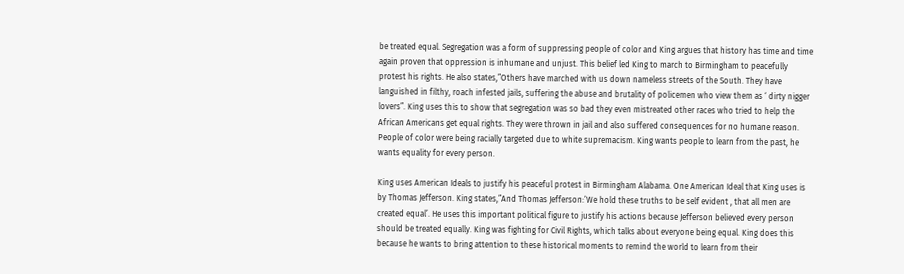be treated equal. Segregation was a form of suppressing people of color and King argues that history has time and time again proven that oppression is inhumane and unjust. This belief led King to march to Birmingham to peacefully protest his rights. He also states,”Others have marched with us down nameless streets of the South. They have languished in filthy, roach infested jails, suffering the abuse and brutality of policemen who view them as ‘ dirty nigger lovers”. King uses this to show that segregation was so bad they even mistreated other races who tried to help the African Americans get equal rights. They were thrown in jail and also suffered consequences for no humane reason. People of color were being racially targeted due to white supremacism. King wants people to learn from the past, he wants equality for every person.

King uses American Ideals to justify his peaceful protest in Birmingham Alabama. One American Ideal that King uses is by Thomas Jefferson. King states,”And Thomas Jefferson:’We hold these truths to be self evident , that all men are created equal’. He uses this important political figure to justify his actions because Jefferson believed every person should be treated equally. King was fighting for Civil Rights, which talks about everyone being equal. King does this because he wants to bring attention to these historical moments to remind the world to learn from their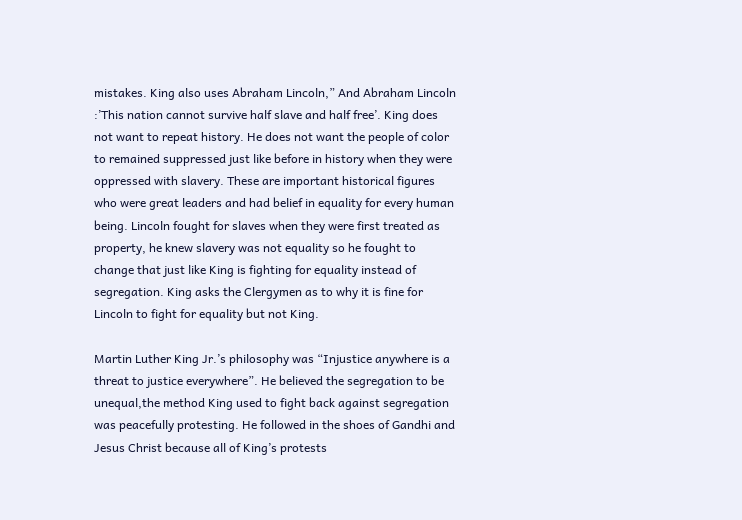mistakes. King also uses Abraham Lincoln,” And Abraham Lincoln :’This nation cannot survive half slave and half free’. King does not want to repeat history. He does not want the people of color to remained suppressed just like before in history when they were oppressed with slavery. These are important historical figures who were great leaders and had belief in equality for every human being. Lincoln fought for slaves when they were first treated as property, he knew slavery was not equality so he fought to change that just like King is fighting for equality instead of segregation. King asks the Clergymen as to why it is fine for Lincoln to fight for equality but not King.

Martin Luther King Jr.’s philosophy was “Injustice anywhere is a threat to justice everywhere”. He believed the segregation to be unequal,the method King used to fight back against segregation was peacefully protesting. He followed in the shoes of Gandhi and Jesus Christ because all of King’s protests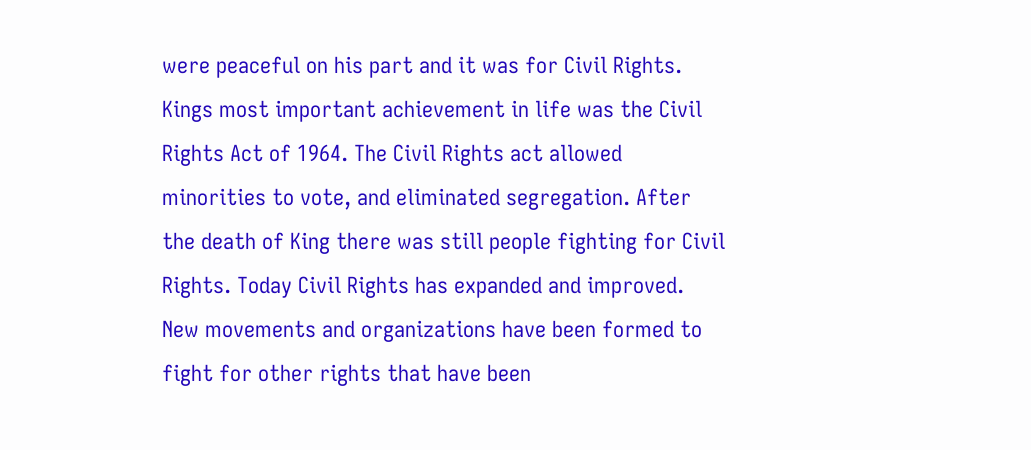were peaceful on his part and it was for Civil Rights. Kings most important achievement in life was the Civil Rights Act of 1964. The Civil Rights act allowed minorities to vote, and eliminated segregation. After the death of King there was still people fighting for Civil Rights. Today Civil Rights has expanded and improved. New movements and organizations have been formed to fight for other rights that have been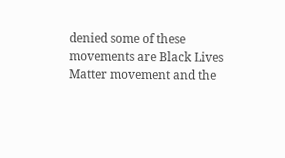denied some of these movements are Black Lives Matter movement and the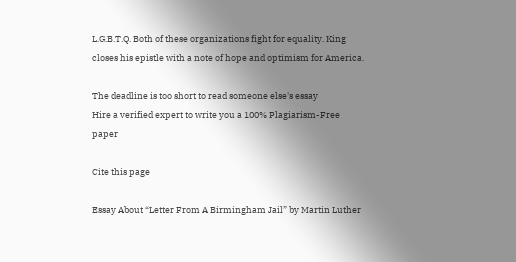L.G.B.T.Q. Both of these organizations fight for equality. King closes his epistle with a note of hope and optimism for America.

The deadline is too short to read someone else's essay
Hire a verified expert to write you a 100% Plagiarism-Free paper

Cite this page

Essay About “Letter From A Birmingham Jail” by Martin Luther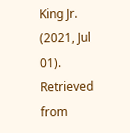King Jr. (2021, Jul 01). Retrieved from